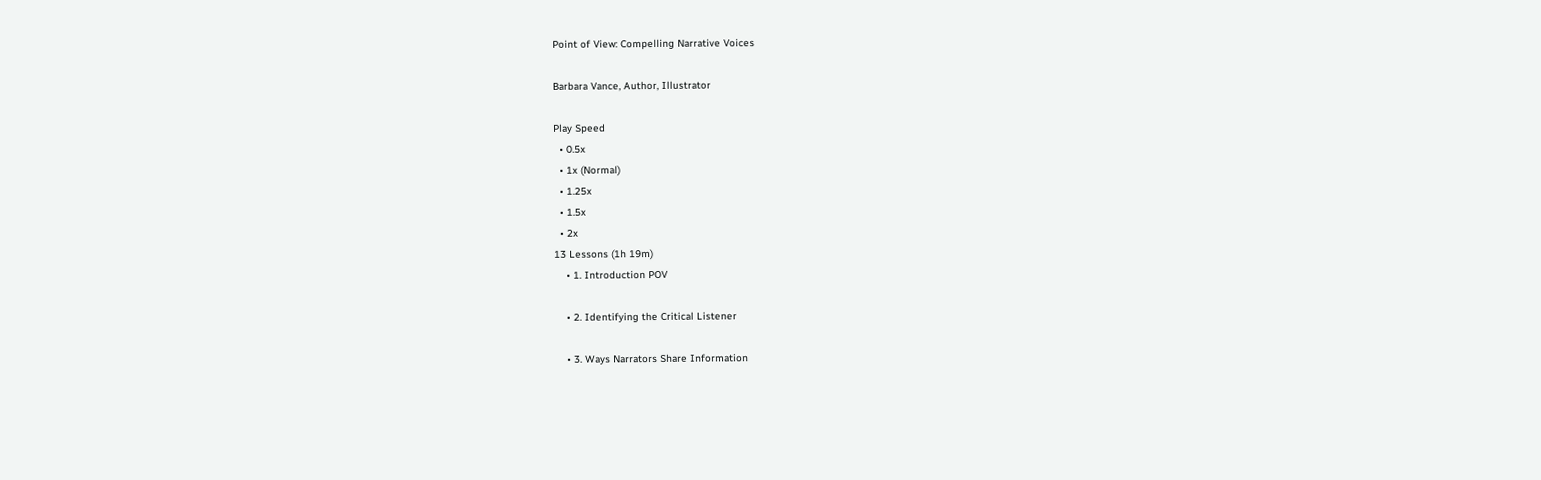Point of View: Compelling Narrative Voices

Barbara Vance, Author, Illustrator

Play Speed
  • 0.5x
  • 1x (Normal)
  • 1.25x
  • 1.5x
  • 2x
13 Lessons (1h 19m)
    • 1. Introduction POV

    • 2. Identifying the Critical Listener

    • 3. Ways Narrators Share Information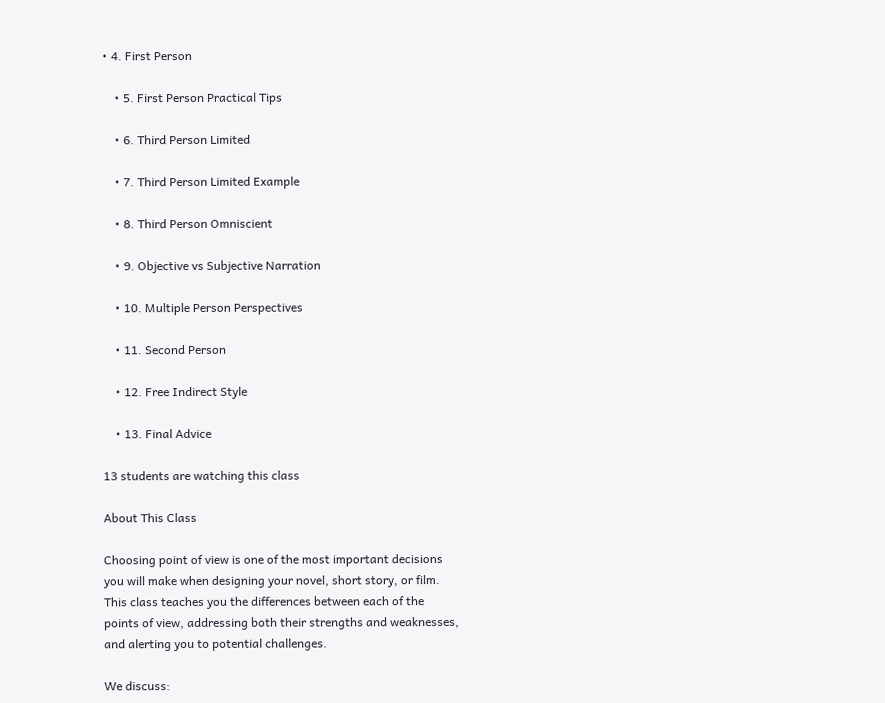• 4. First Person

    • 5. First Person Practical Tips

    • 6. Third Person Limited

    • 7. Third Person Limited Example

    • 8. Third Person Omniscient

    • 9. Objective vs Subjective Narration

    • 10. Multiple Person Perspectives

    • 11. Second Person

    • 12. Free Indirect Style

    • 13. Final Advice

13 students are watching this class

About This Class

Choosing point of view is one of the most important decisions you will make when designing your novel, short story, or film. This class teaches you the differences between each of the points of view, addressing both their strengths and weaknesses, and alerting you to potential challenges.

We discuss: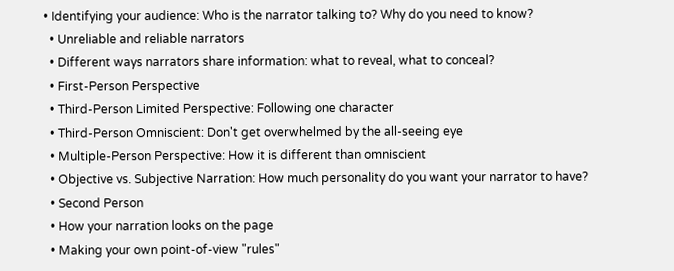• Identifying your audience: Who is the narrator talking to? Why do you need to know?
  • Unreliable and reliable narrators
  • Different ways narrators share information: what to reveal, what to conceal?
  • First-Person Perspective
  • Third-Person Limited Perspective: Following one character
  • Third-Person Omniscient: Don't get overwhelmed by the all-seeing eye
  • Multiple-Person Perspective: How it is different than omniscient
  • Objective vs. Subjective Narration: How much personality do you want your narrator to have?
  • Second Person
  • How your narration looks on the page
  • Making your own point-of-view "rules"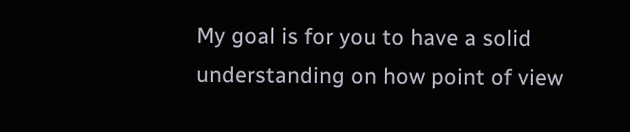My goal is for you to have a solid understanding on how point of view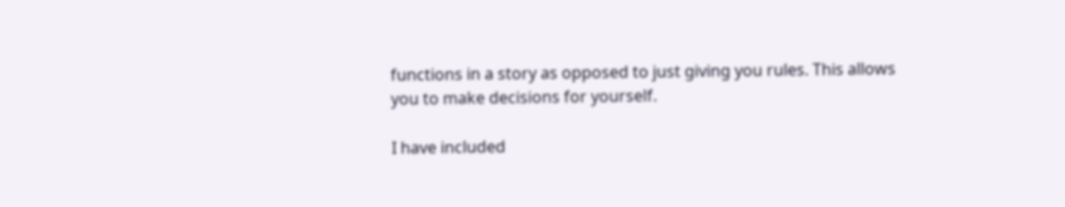functions in a story as opposed to just giving you rules. This allows you to make decisions for yourself.

I have included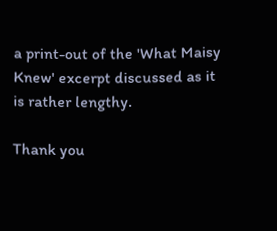a print-out of the 'What Maisy Knew' excerpt discussed as it is rather lengthy.

Thank you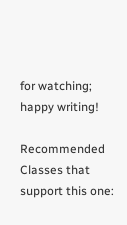for watching; happy writing!

Recommended Classes that support this one: